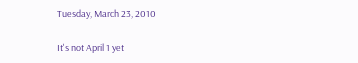Tuesday, March 23, 2010

It's not April 1 yet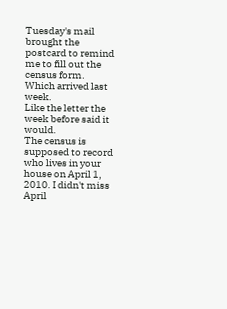Tuesday's mail brought the postcard to remind me to fill out the census form.
Which arrived last week.
Like the letter the week before said it would.
The census is supposed to record who lives in your house on April 1, 2010. I didn't miss April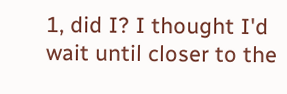1, did I? I thought I'd wait until closer to the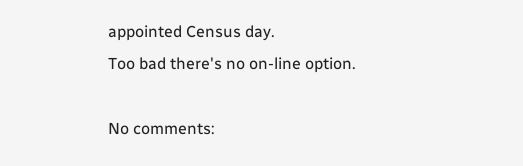appointed Census day.
Too bad there's no on-line option.

No comments: